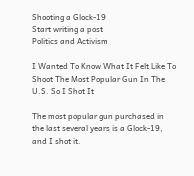Shooting a Glock-19
Start writing a post
Politics and Activism

I Wanted To Know What It Felt Like To Shoot The Most Popular Gun In The U.S. So I Shot It

The most popular gun purchased in the last several years is a Glock-19, and I shot it.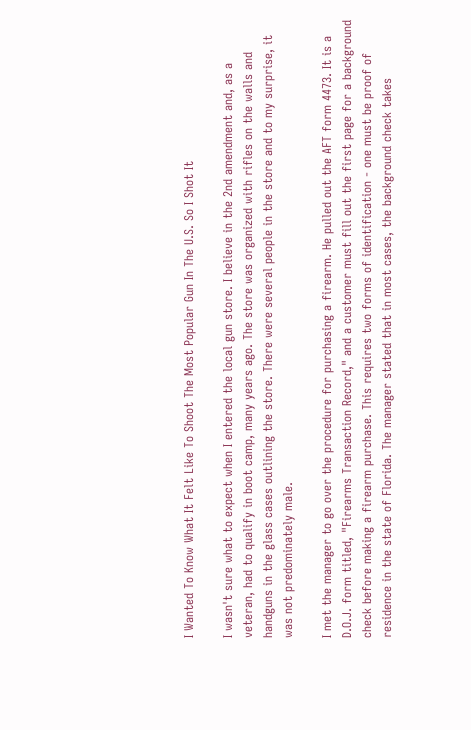I Wanted To Know What It Felt Like To Shoot The Most Popular Gun In The U.S. So I Shot It

I wasn't sure what to expect when I entered the local gun store. I believe in the 2nd amendment and, as a veteran, had to qualify in boot camp, many years ago. The store was organized with rifles on the walls and handguns in the glass cases outlining the store. There were several people in the store and to my surprise, it was not predominately male.

I met the manager to go over the procedure for purchasing a firearm. He pulled out the AFT form 4473. It is a D.O.J. form titled, "Firearms Transaction Record," and a customer must fill out the first page for a background check before making a firearm purchase. This requires two forms of identification - one must be proof of residence in the state of Florida. The manager stated that in most cases, the background check takes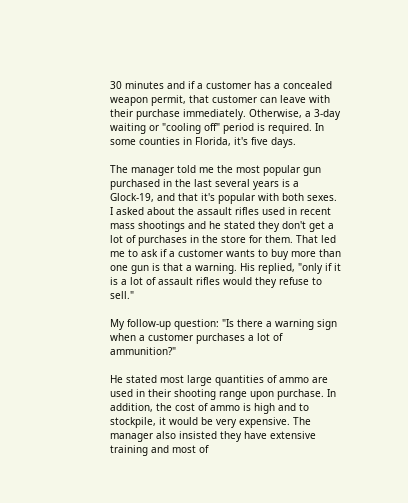30 minutes and if a customer has a concealed weapon permit, that customer can leave with their purchase immediately. Otherwise, a 3-day waiting or "cooling off" period is required. In some counties in Florida, it's five days.

The manager told me the most popular gun purchased in the last several years is a Glock-19, and that it's popular with both sexes. I asked about the assault rifles used in recent mass shootings and he stated they don't get a lot of purchases in the store for them. That led me to ask if a customer wants to buy more than one gun is that a warning. His replied, "only if it is a lot of assault rifles would they refuse to sell."

My follow-up question: "Is there a warning sign when a customer purchases a lot of ammunition?"

He stated most large quantities of ammo are used in their shooting range upon purchase. In addition, the cost of ammo is high and to stockpile, it would be very expensive. The manager also insisted they have extensive training and most of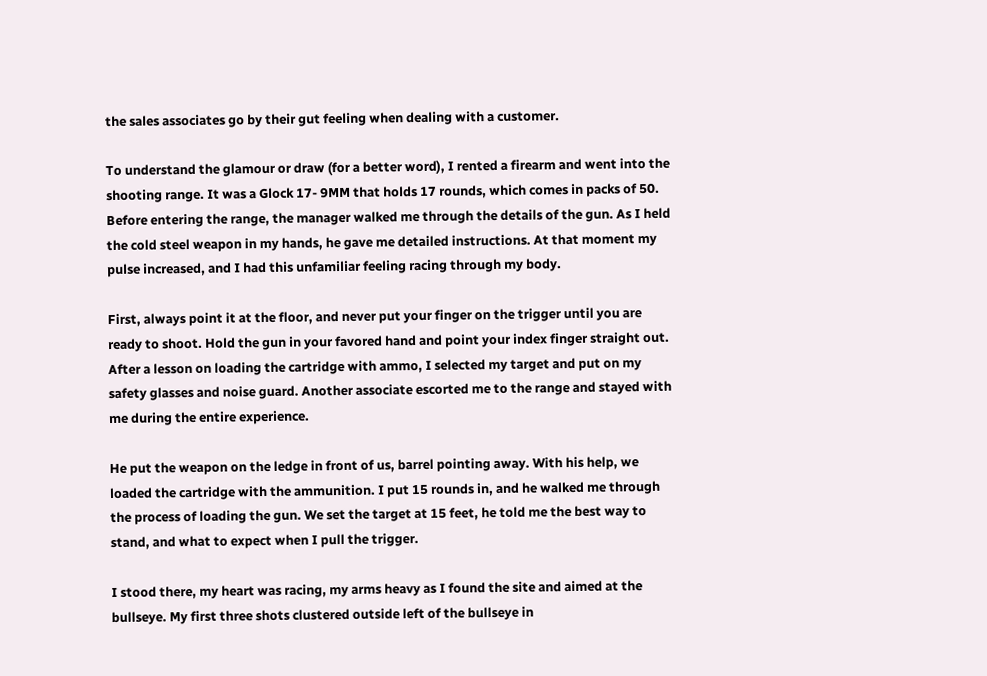the sales associates go by their gut feeling when dealing with a customer.

To understand the glamour or draw (for a better word), I rented a firearm and went into the shooting range. It was a Glock 17- 9MM that holds 17 rounds, which comes in packs of 50. Before entering the range, the manager walked me through the details of the gun. As I held the cold steel weapon in my hands, he gave me detailed instructions. At that moment my pulse increased, and I had this unfamiliar feeling racing through my body.

First, always point it at the floor, and never put your finger on the trigger until you are ready to shoot. Hold the gun in your favored hand and point your index finger straight out. After a lesson on loading the cartridge with ammo, I selected my target and put on my safety glasses and noise guard. Another associate escorted me to the range and stayed with me during the entire experience.

He put the weapon on the ledge in front of us, barrel pointing away. With his help, we loaded the cartridge with the ammunition. I put 15 rounds in, and he walked me through the process of loading the gun. We set the target at 15 feet, he told me the best way to stand, and what to expect when I pull the trigger.

I stood there, my heart was racing, my arms heavy as I found the site and aimed at the bullseye. My first three shots clustered outside left of the bullseye in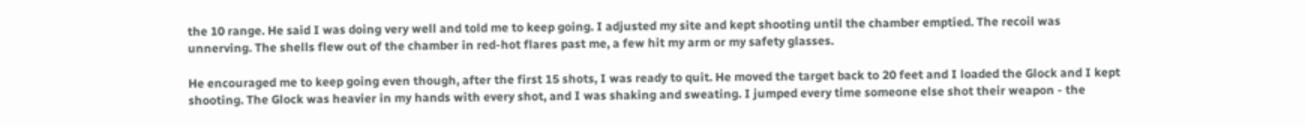the 10 range. He said I was doing very well and told me to keep going. I adjusted my site and kept shooting until the chamber emptied. The recoil was unnerving. The shells flew out of the chamber in red-hot flares past me, a few hit my arm or my safety glasses.

He encouraged me to keep going even though, after the first 15 shots, I was ready to quit. He moved the target back to 20 feet and I loaded the Glock and I kept shooting. The Glock was heavier in my hands with every shot, and I was shaking and sweating. I jumped every time someone else shot their weapon - the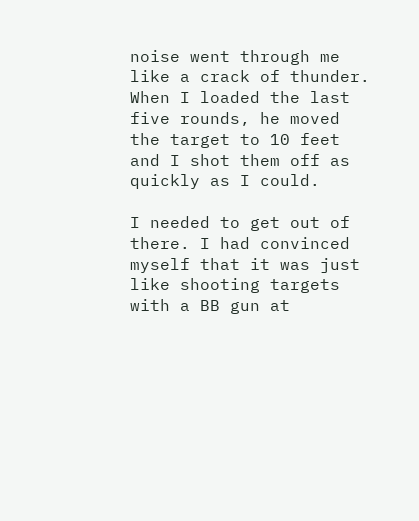noise went through me like a crack of thunder. When I loaded the last five rounds, he moved the target to 10 feet and I shot them off as quickly as I could.

I needed to get out of there. I had convinced myself that it was just like shooting targets with a BB gun at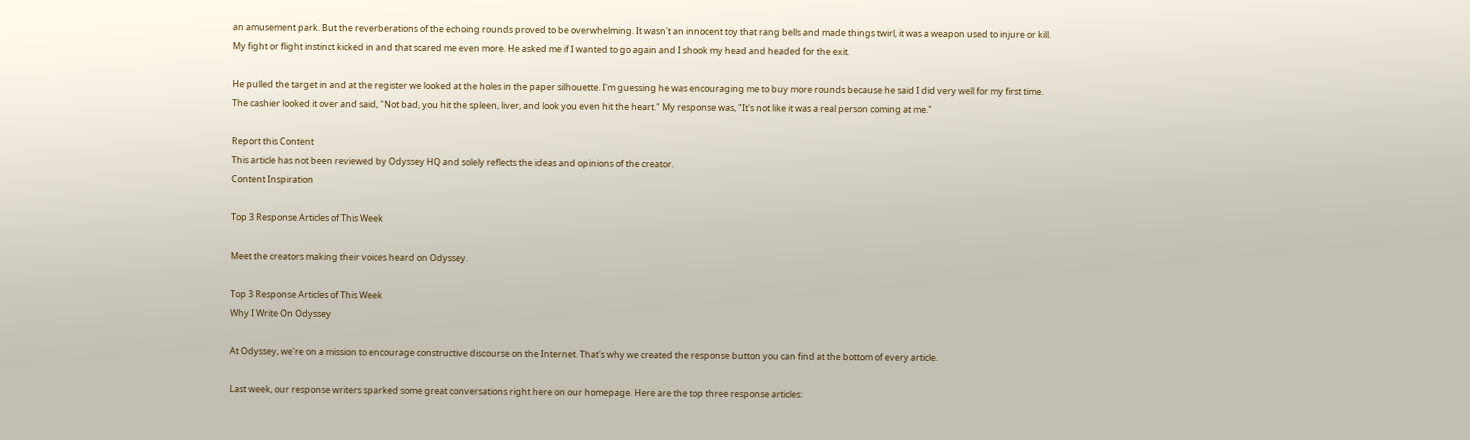an amusement park. But the reverberations of the echoing rounds proved to be overwhelming. It wasn't an innocent toy that rang bells and made things twirl, it was a weapon used to injure or kill. My fight or flight instinct kicked in and that scared me even more. He asked me if I wanted to go again and I shook my head and headed for the exit.

He pulled the target in and at the register we looked at the holes in the paper silhouette. I'm guessing he was encouraging me to buy more rounds because he said I did very well for my first time. The cashier looked it over and said, "Not bad, you hit the spleen, liver, and look you even hit the heart." My response was, "It's not like it was a real person coming at me."

Report this Content
This article has not been reviewed by Odyssey HQ and solely reflects the ideas and opinions of the creator.
Content Inspiration

Top 3 Response Articles of This Week

Meet the creators making their voices heard on Odyssey.

Top 3 Response Articles of This Week
Why I Write On Odyssey

At Odyssey, we're on a mission to encourage constructive discourse on the Internet. That's why we created the response button you can find at the bottom of every article.

Last week, our response writers sparked some great conversations right here on our homepage. Here are the top three response articles: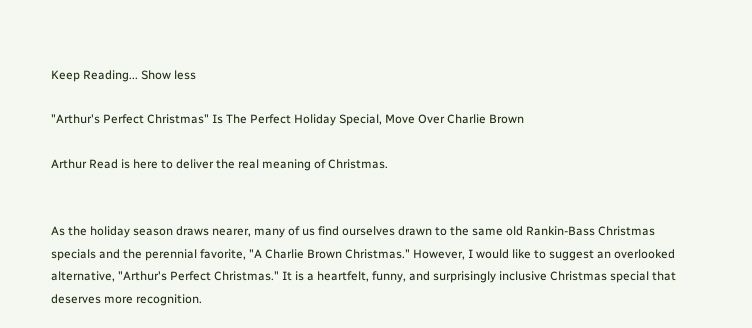Keep Reading... Show less

"Arthur's Perfect Christmas" Is The Perfect Holiday Special, Move Over Charlie Brown

Arthur Read is here to deliver the real meaning of Christmas.


As the holiday season draws nearer, many of us find ourselves drawn to the same old Rankin-Bass Christmas specials and the perennial favorite, "A Charlie Brown Christmas." However, I would like to suggest an overlooked alternative, "Arthur's Perfect Christmas." It is a heartfelt, funny, and surprisingly inclusive Christmas special that deserves more recognition.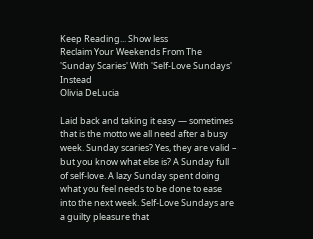Keep Reading... Show less
Reclaim Your Weekends From The 'Sunday Scaries' With 'Self-Love Sundays' Instead
Olivia DeLucia

Laid back and taking it easy — sometimes that is the motto we all need after a busy week. Sunday scaries? Yes, they are valid – but you know what else is? A Sunday full of self-love. A lazy Sunday spent doing what you feel needs to be done to ease into the next week. Self-Love Sundays are a guilty pleasure that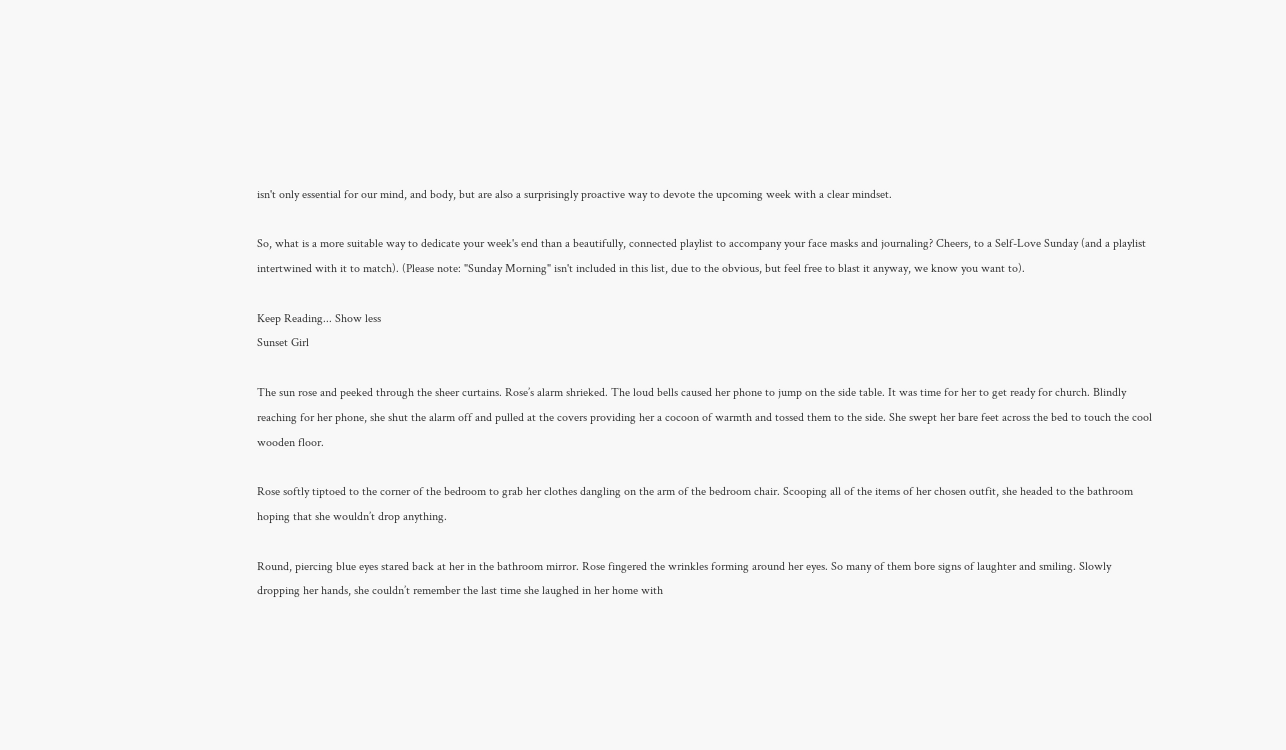isn't only essential for our mind, and body, but are also a surprisingly proactive way to devote the upcoming week with a clear mindset.

So, what is a more suitable way to dedicate your week's end than a beautifully, connected playlist to accompany your face masks and journaling? Cheers, to a Self-Love Sunday (and a playlist intertwined with it to match). (Please note: "Sunday Morning" isn't included in this list, due to the obvious, but feel free to blast it anyway, we know you want to).

Keep Reading... Show less
Sunset Girl

The sun rose and peeked through the sheer curtains. Rose’s alarm shrieked. The loud bells caused her phone to jump on the side table. It was time for her to get ready for church. Blindly reaching for her phone, she shut the alarm off and pulled at the covers providing her a cocoon of warmth and tossed them to the side. She swept her bare feet across the bed to touch the cool wooden floor.

Rose softly tiptoed to the corner of the bedroom to grab her clothes dangling on the arm of the bedroom chair. Scooping all of the items of her chosen outfit, she headed to the bathroom hoping that she wouldn’t drop anything.

Round, piercing blue eyes stared back at her in the bathroom mirror. Rose fingered the wrinkles forming around her eyes. So many of them bore signs of laughter and smiling. Slowly dropping her hands, she couldn’t remember the last time she laughed in her home with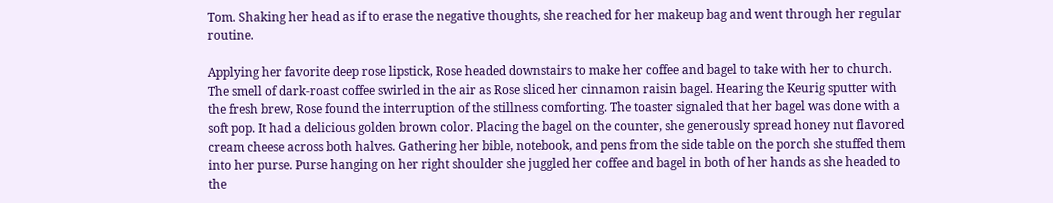Tom. Shaking her head as if to erase the negative thoughts, she reached for her makeup bag and went through her regular routine.

Applying her favorite deep rose lipstick, Rose headed downstairs to make her coffee and bagel to take with her to church. The smell of dark-roast coffee swirled in the air as Rose sliced her cinnamon raisin bagel. Hearing the Keurig sputter with the fresh brew, Rose found the interruption of the stillness comforting. The toaster signaled that her bagel was done with a soft pop. It had a delicious golden brown color. Placing the bagel on the counter, she generously spread honey nut flavored cream cheese across both halves. Gathering her bible, notebook, and pens from the side table on the porch she stuffed them into her purse. Purse hanging on her right shoulder she juggled her coffee and bagel in both of her hands as she headed to the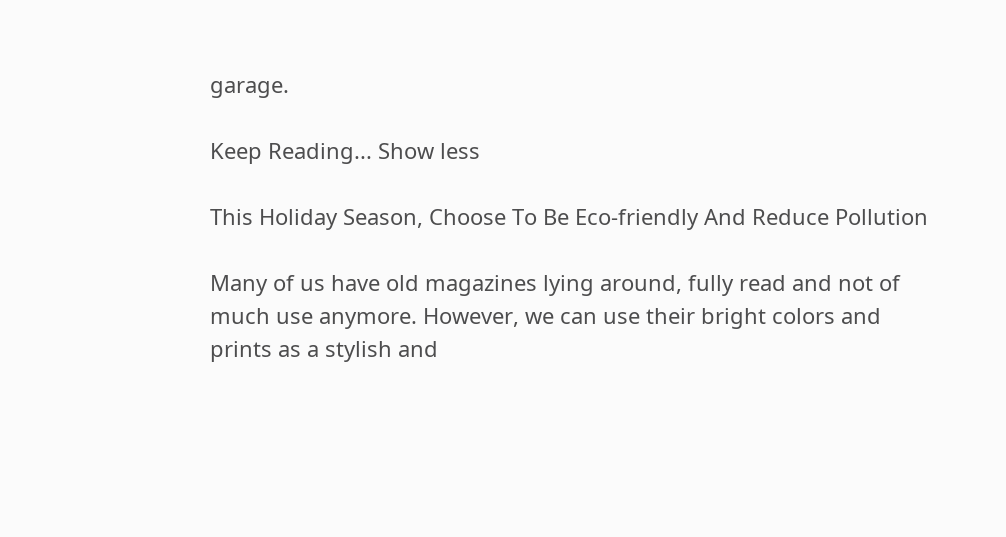garage.

Keep Reading... Show less

This Holiday Season, Choose To Be Eco-friendly And Reduce Pollution

Many of us have old magazines lying around, fully read and not of much use anymore. However, we can use their bright colors and prints as a stylish and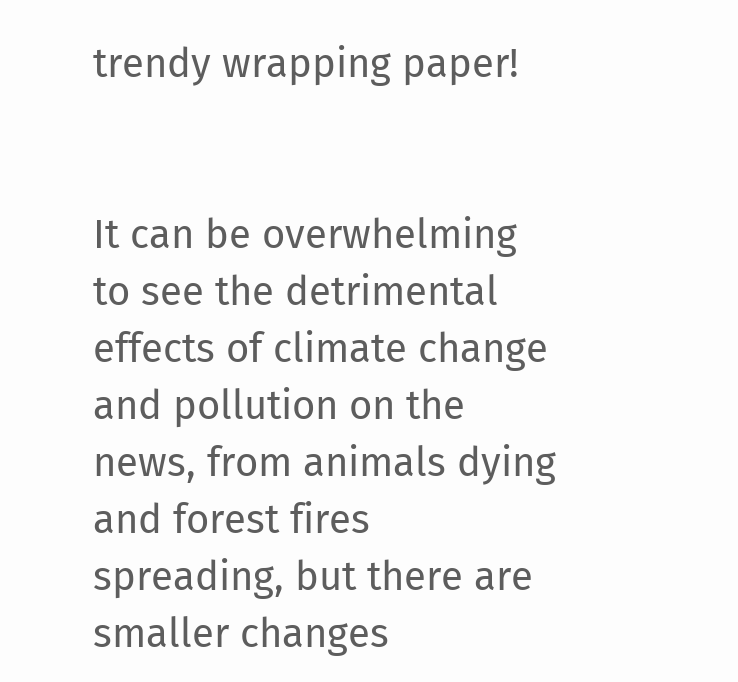trendy wrapping paper!


It can be overwhelming to see the detrimental effects of climate change and pollution on the news, from animals dying and forest fires spreading, but there are smaller changes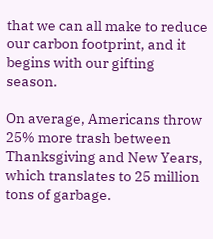that we can all make to reduce our carbon footprint, and it begins with our gifting season.

On average, Americans throw 25% more trash between Thanksgiving and New Years, which translates to 25 million tons of garbage.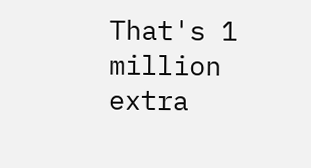That's 1 million extra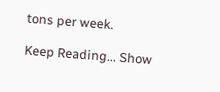tons per week.

Keep Reading... Show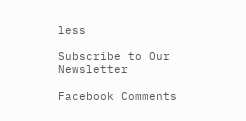less

Subscribe to Our Newsletter

Facebook Comments